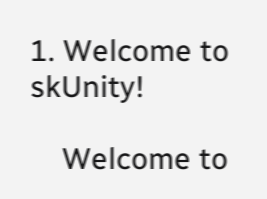1. Welcome to skUnity!

    Welcome to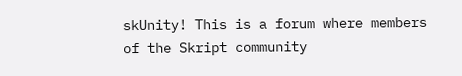skUnity! This is a forum where members of the Skript community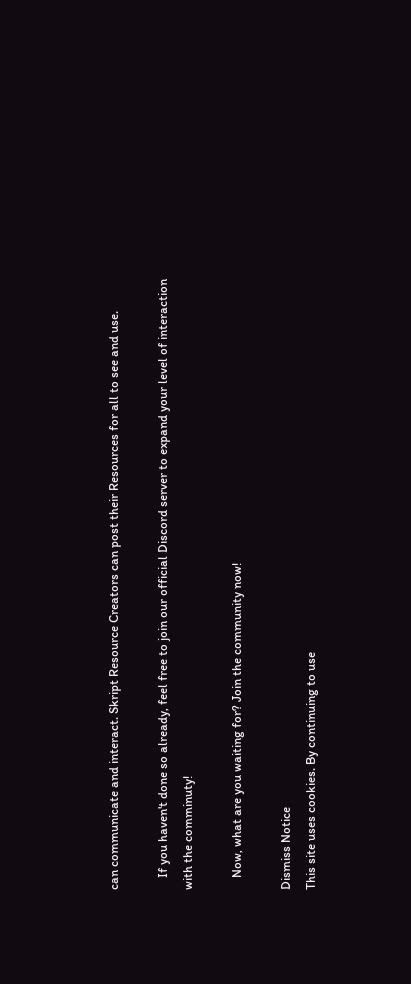can communicate and interact. Skript Resource Creators can post their Resources for all to see and use.

    If you haven't done so already, feel free to join our official Discord server to expand your level of interaction with the comminuty!

    Now, what are you waiting for? Join the community now!

Dismiss Notice
This site uses cookies. By continuing to use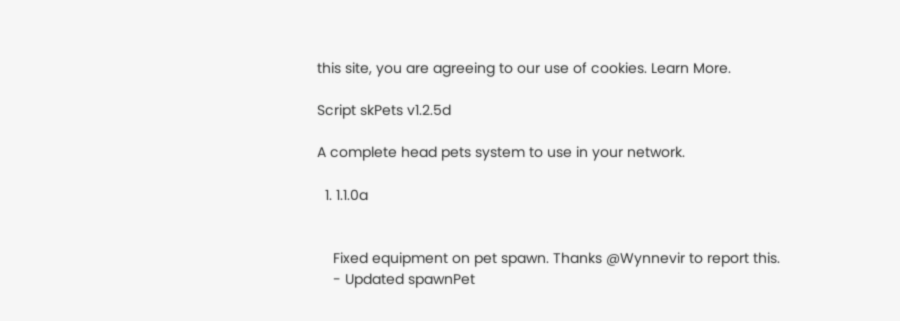this site, you are agreeing to our use of cookies. Learn More.

Script skPets v1.2.5d

A complete head pets system to use in your network.

  1. 1.1.0a


    Fixed equipment on pet spawn. Thanks @Wynnevir to report this.
    - Updated spawnPet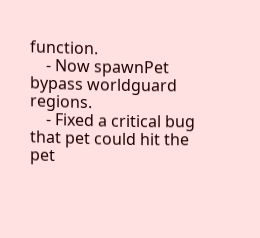function.
    - Now spawnPet bypass worldguard regions.
    - Fixed a critical bug that pet could hit the pet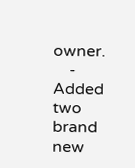owner.
    - Added two brand new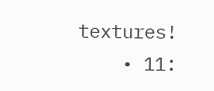textures!
    • 11: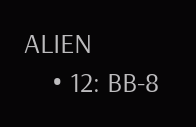ALIEN
    • 12: BB-8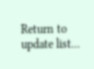Return to update list...